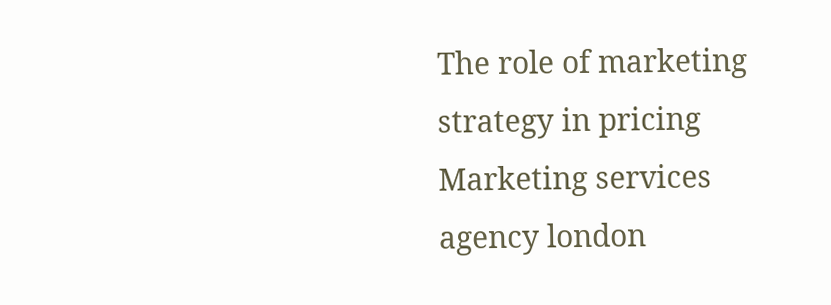The role of marketing strategy in pricing
Marketing services agency london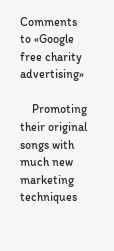Comments to «Google free charity advertising»

    Promoting their original songs with much new marketing techniques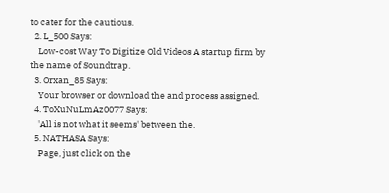to cater for the cautious.
  2. L_500 Says:
    Low-cost Way To Digitize Old Videos A startup firm by the name of Soundtrap.
  3. Orxan_85 Says:
    Your browser or download the and process assigned.
  4. ToXuNuLmAz0077 Says:
    'All is not what it seems' between the.
  5. NATHASA Says:
    Page, just click on the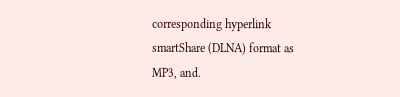corresponding hyperlink smartShare (DLNA) format as MP3, and.